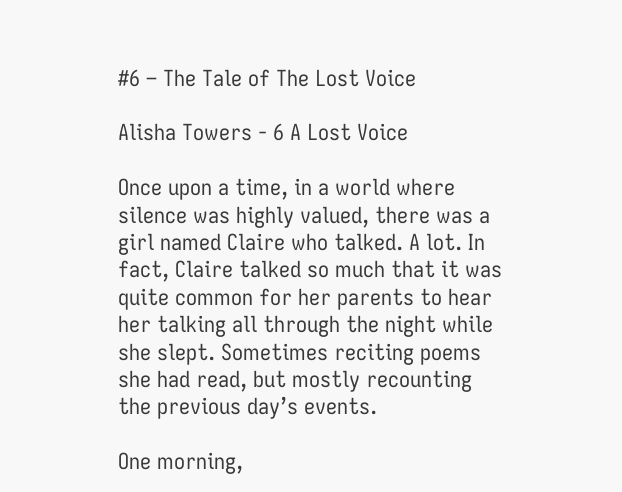#6 – The Tale of The Lost Voice

Alisha Towers - 6 A Lost Voice

Once upon a time, in a world where silence was highly valued, there was a girl named Claire who talked. A lot. In fact, Claire talked so much that it was quite common for her parents to hear her talking all through the night while she slept. Sometimes reciting poems she had read, but mostly recounting the previous day’s events.

One morning,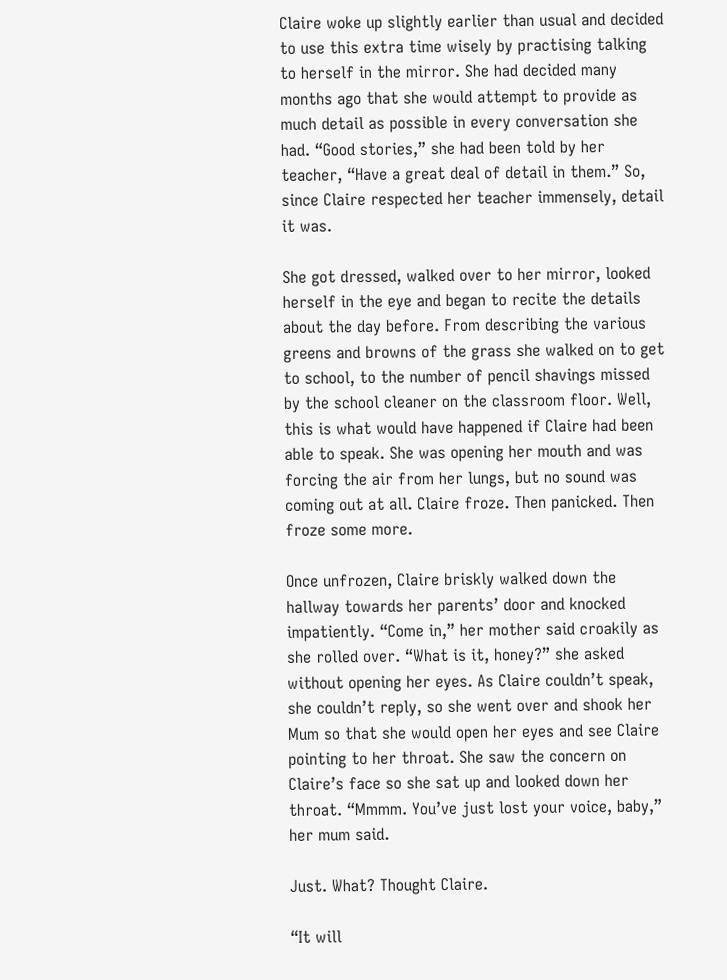Claire woke up slightly earlier than usual and decided to use this extra time wisely by practising talking to herself in the mirror. She had decided many months ago that she would attempt to provide as much detail as possible in every conversation she had. “Good stories,” she had been told by her teacher, “Have a great deal of detail in them.” So, since Claire respected her teacher immensely, detail it was.

She got dressed, walked over to her mirror, looked herself in the eye and began to recite the details about the day before. From describing the various greens and browns of the grass she walked on to get to school, to the number of pencil shavings missed by the school cleaner on the classroom floor. Well, this is what would have happened if Claire had been able to speak. She was opening her mouth and was forcing the air from her lungs, but no sound was coming out at all. Claire froze. Then panicked. Then froze some more.

Once unfrozen, Claire briskly walked down the hallway towards her parents’ door and knocked impatiently. “Come in,” her mother said croakily as she rolled over. “What is it, honey?” she asked without opening her eyes. As Claire couldn’t speak, she couldn’t reply, so she went over and shook her Mum so that she would open her eyes and see Claire pointing to her throat. She saw the concern on Claire’s face so she sat up and looked down her throat. “Mmmm. You’ve just lost your voice, baby,” her mum said.

Just. What? Thought Claire.

“It will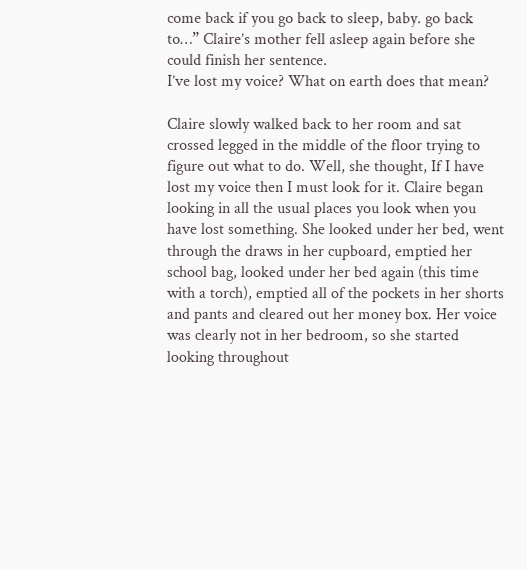come back if you go back to sleep, baby. go back to…” Claire’s mother fell asleep again before she could finish her sentence.
I’ve lost my voice? What on earth does that mean?

Claire slowly walked back to her room and sat crossed legged in the middle of the floor trying to figure out what to do. Well, she thought, If I have lost my voice then I must look for it. Claire began looking in all the usual places you look when you have lost something. She looked under her bed, went through the draws in her cupboard, emptied her school bag, looked under her bed again (this time with a torch), emptied all of the pockets in her shorts and pants and cleared out her money box. Her voice was clearly not in her bedroom, so she started looking throughout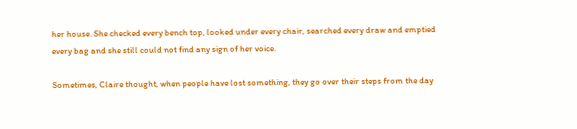her house. She checked every bench top, looked under every chair, searched every draw and emptied every bag and she still could not find any sign of her voice.

Sometimes, Claire thought, when people have lost something, they go over their steps from the day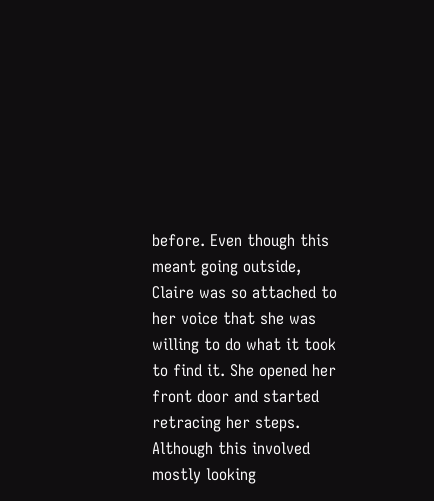before. Even though this meant going outside, Claire was so attached to her voice that she was willing to do what it took to find it. She opened her front door and started retracing her steps. Although this involved mostly looking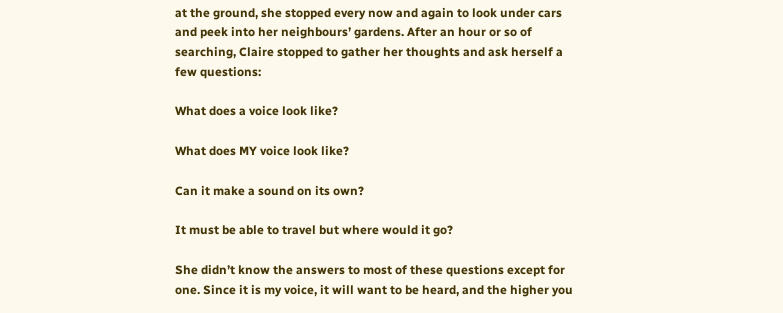at the ground, she stopped every now and again to look under cars and peek into her neighbours’ gardens. After an hour or so of searching, Claire stopped to gather her thoughts and ask herself a few questions:

What does a voice look like?

What does MY voice look like?

Can it make a sound on its own?

It must be able to travel but where would it go?

She didn’t know the answers to most of these questions except for one. Since it is my voice, it will want to be heard, and the higher you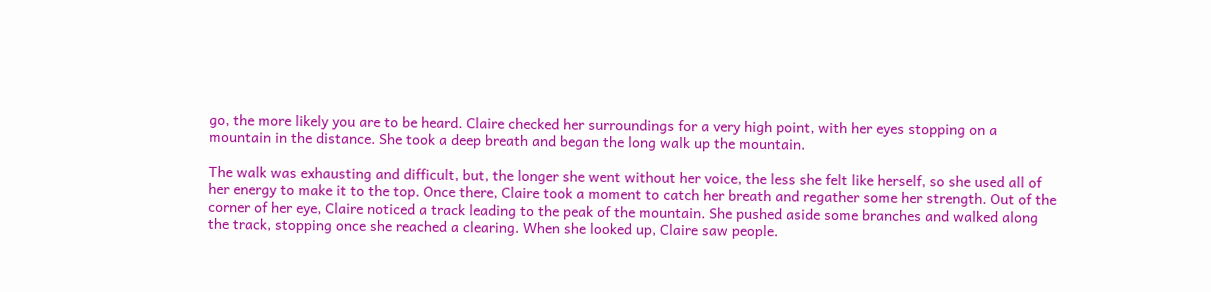go, the more likely you are to be heard. Claire checked her surroundings for a very high point, with her eyes stopping on a mountain in the distance. She took a deep breath and began the long walk up the mountain.

The walk was exhausting and difficult, but, the longer she went without her voice, the less she felt like herself, so she used all of her energy to make it to the top. Once there, Claire took a moment to catch her breath and regather some her strength. Out of the corner of her eye, Claire noticed a track leading to the peak of the mountain. She pushed aside some branches and walked along the track, stopping once she reached a clearing. When she looked up, Claire saw people.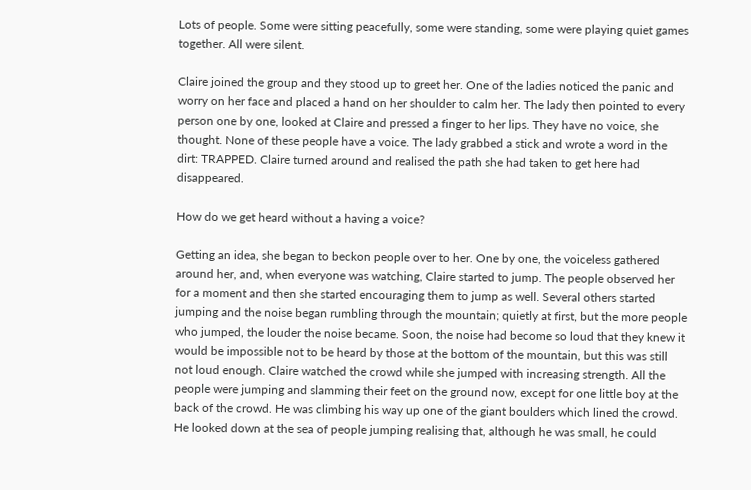Lots of people. Some were sitting peacefully, some were standing, some were playing quiet games together. All were silent.

Claire joined the group and they stood up to greet her. One of the ladies noticed the panic and worry on her face and placed a hand on her shoulder to calm her. The lady then pointed to every person one by one, looked at Claire and pressed a finger to her lips. They have no voice, she thought. None of these people have a voice. The lady grabbed a stick and wrote a word in the dirt: TRAPPED. Claire turned around and realised the path she had taken to get here had disappeared.

How do we get heard without a having a voice?

Getting an idea, she began to beckon people over to her. One by one, the voiceless gathered around her, and, when everyone was watching, Claire started to jump. The people observed her for a moment and then she started encouraging them to jump as well. Several others started jumping and the noise began rumbling through the mountain; quietly at first, but the more people who jumped, the louder the noise became. Soon, the noise had become so loud that they knew it would be impossible not to be heard by those at the bottom of the mountain, but this was still not loud enough. Claire watched the crowd while she jumped with increasing strength. All the people were jumping and slamming their feet on the ground now, except for one little boy at the back of the crowd. He was climbing his way up one of the giant boulders which lined the crowd. He looked down at the sea of people jumping realising that, although he was small, he could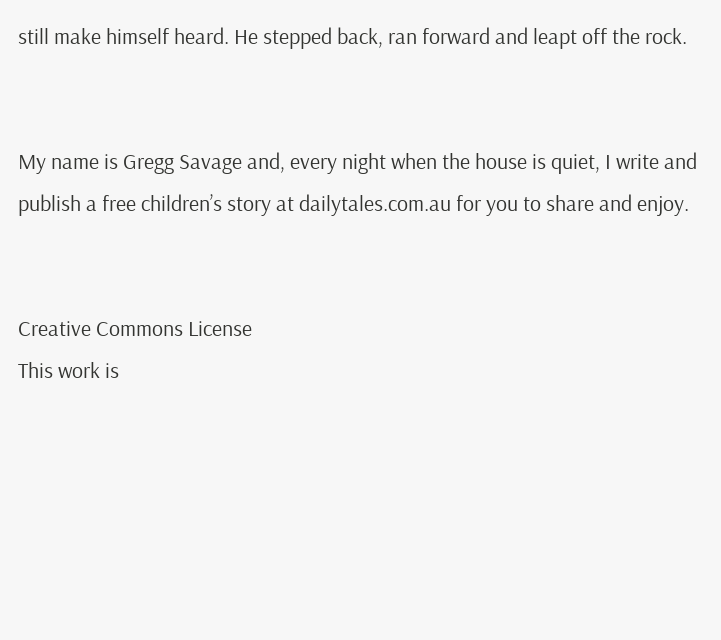still make himself heard. He stepped back, ran forward and leapt off the rock.


My name is Gregg Savage and, every night when the house is quiet, I write and publish a free children’s story at dailytales.com.au for you to share and enjoy.


Creative Commons License
This work is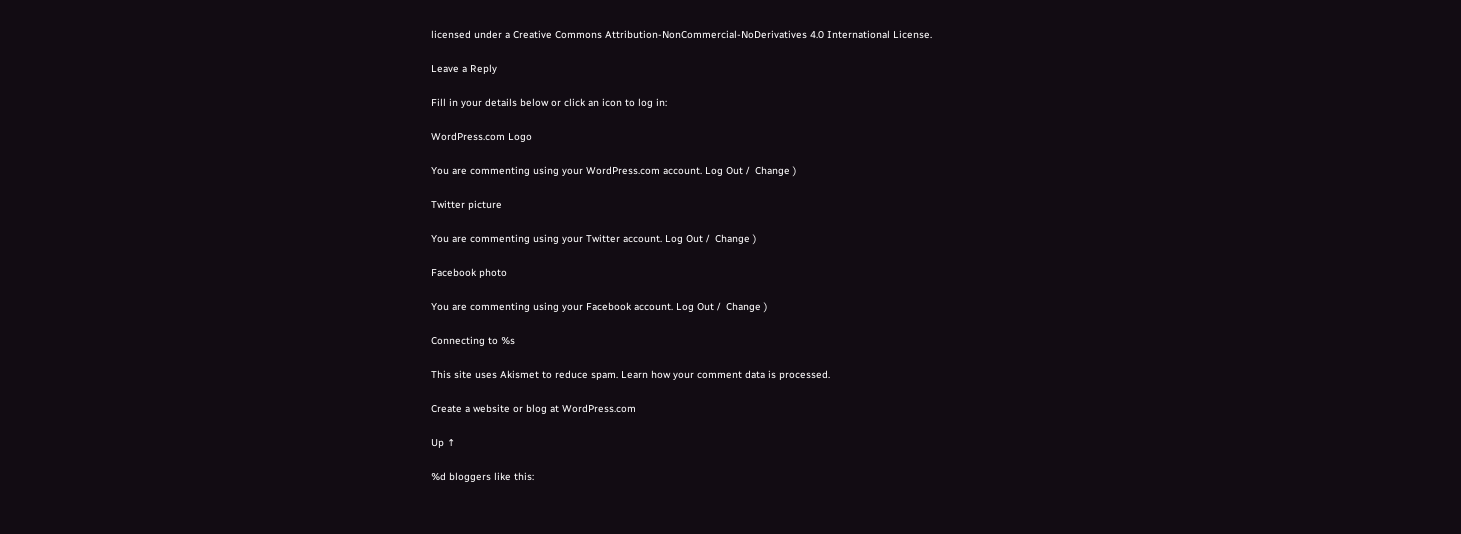licensed under a Creative Commons Attribution-NonCommercial-NoDerivatives 4.0 International License.

Leave a Reply

Fill in your details below or click an icon to log in:

WordPress.com Logo

You are commenting using your WordPress.com account. Log Out /  Change )

Twitter picture

You are commenting using your Twitter account. Log Out /  Change )

Facebook photo

You are commenting using your Facebook account. Log Out /  Change )

Connecting to %s

This site uses Akismet to reduce spam. Learn how your comment data is processed.

Create a website or blog at WordPress.com

Up ↑

%d bloggers like this: